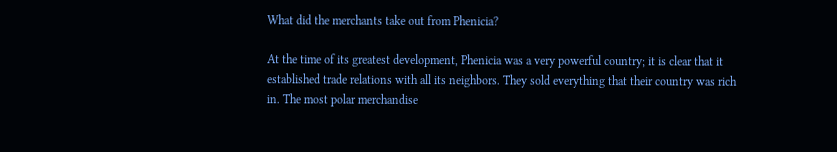What did the merchants take out from Phenicia?

At the time of its greatest development, Phenicia was a very powerful country; it is clear that it established trade relations with all its neighbors. They sold everything that their country was rich in. The most polar merchandise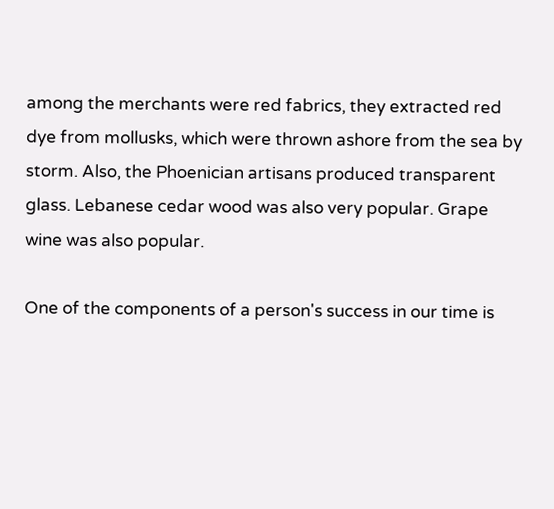among the merchants were red fabrics, they extracted red dye from mollusks, which were thrown ashore from the sea by storm. Also, the Phoenician artisans produced transparent glass. Lebanese cedar wood was also very popular. Grape wine was also popular.

One of the components of a person's success in our time is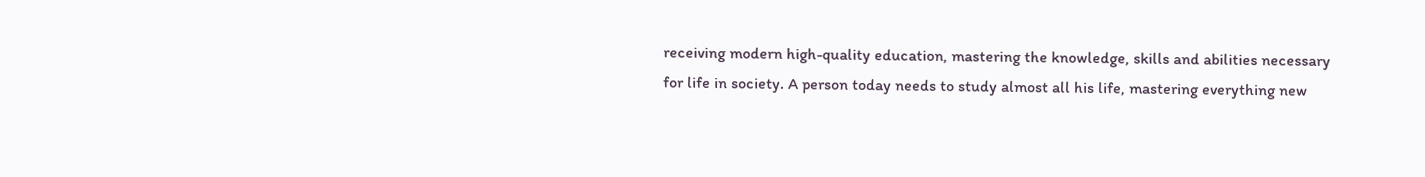receiving modern high-quality education, mastering the knowledge, skills and abilities necessary for life in society. A person today needs to study almost all his life, mastering everything new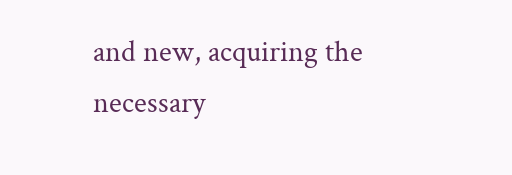and new, acquiring the necessary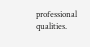professional qualities.